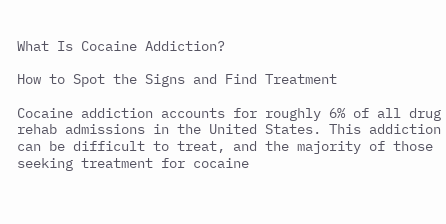What Is Cocaine Addiction?

How to Spot the Signs and Find Treatment

Cocaine addiction accounts for roughly 6% of all drug rehab admissions in the United States. This addiction can be difficult to treat, and the majority of those seeking treatment for cocaine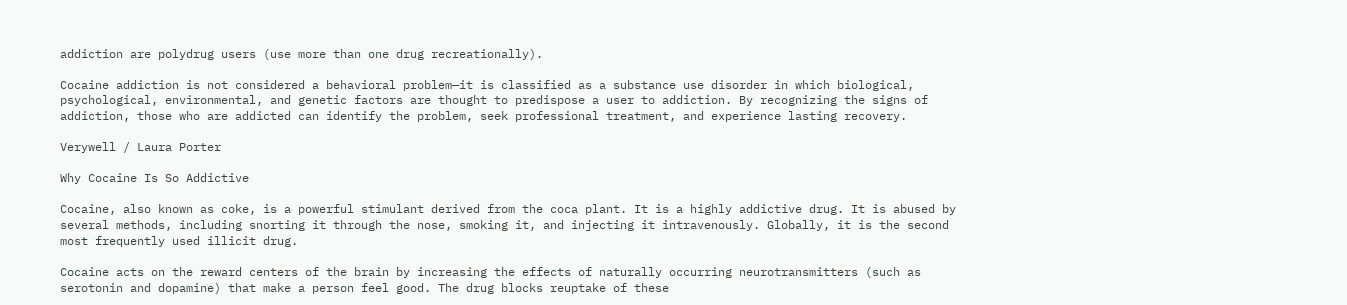addiction are polydrug users (use more than one drug recreationally).

Cocaine addiction is not considered a behavioral problem—it is classified as a substance use disorder in which biological, psychological, environmental, and genetic factors are thought to predispose a user to addiction. By recognizing the signs of addiction, those who are addicted can identify the problem, seek professional treatment, and experience lasting recovery.

Verywell / Laura Porter

Why Cocaine Is So Addictive

Cocaine, also known as coke, is a powerful stimulant derived from the coca plant. It is a highly addictive drug. It is abused by several methods, including snorting it through the nose, smoking it, and injecting it intravenously. Globally, it is the second most frequently used illicit drug.

Cocaine acts on the reward centers of the brain by increasing the effects of naturally occurring neurotransmitters (such as serotonin and dopamine) that make a person feel good. The drug blocks reuptake of these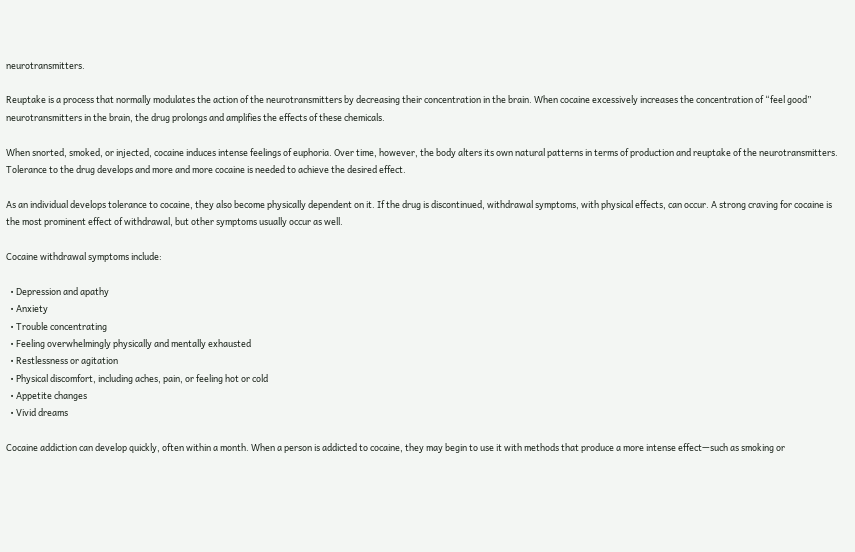neurotransmitters.

Reuptake is a process that normally modulates the action of the neurotransmitters by decreasing their concentration in the brain. When cocaine excessively increases the concentration of “feel good” neurotransmitters in the brain, the drug prolongs and amplifies the effects of these chemicals.

When snorted, smoked, or injected, cocaine induces intense feelings of euphoria. Over time, however, the body alters its own natural patterns in terms of production and reuptake of the neurotransmitters. Tolerance to the drug develops and more and more cocaine is needed to achieve the desired effect.

As an individual develops tolerance to cocaine, they also become physically dependent on it. If the drug is discontinued, withdrawal symptoms, with physical effects, can occur. A strong craving for cocaine is the most prominent effect of withdrawal, but other symptoms usually occur as well.

Cocaine withdrawal symptoms include:

  • Depression and apathy
  • Anxiety
  • Trouble concentrating
  • Feeling overwhelmingly physically and mentally exhausted
  • Restlessness or agitation
  • Physical discomfort, including aches, pain, or feeling hot or cold
  • Appetite changes
  • Vivid dreams

Cocaine addiction can develop quickly, often within a month. When a person is addicted to cocaine, they may begin to use it with methods that produce a more intense effect—such as smoking or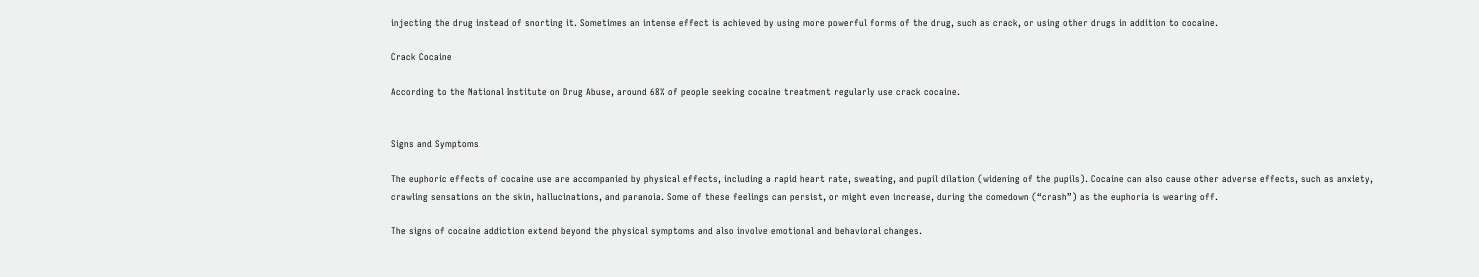injecting the drug instead of snorting it. Sometimes an intense effect is achieved by using more powerful forms of the drug, such as crack, or using other drugs in addition to cocaine.

Crack Cocaine

According to the National Institute on Drug Abuse, around 68% of people seeking cocaine treatment regularly use crack cocaine.


Signs and Symptoms

The euphoric effects of cocaine use are accompanied by physical effects, including a rapid heart rate, sweating, and pupil dilation (widening of the pupils). Cocaine can also cause other adverse effects, such as anxiety, crawling sensations on the skin, hallucinations, and paranoia. Some of these feelings can persist, or might even increase, during the comedown (“crash”) as the euphoria is wearing off.

The signs of cocaine addiction extend beyond the physical symptoms and also involve emotional and behavioral changes.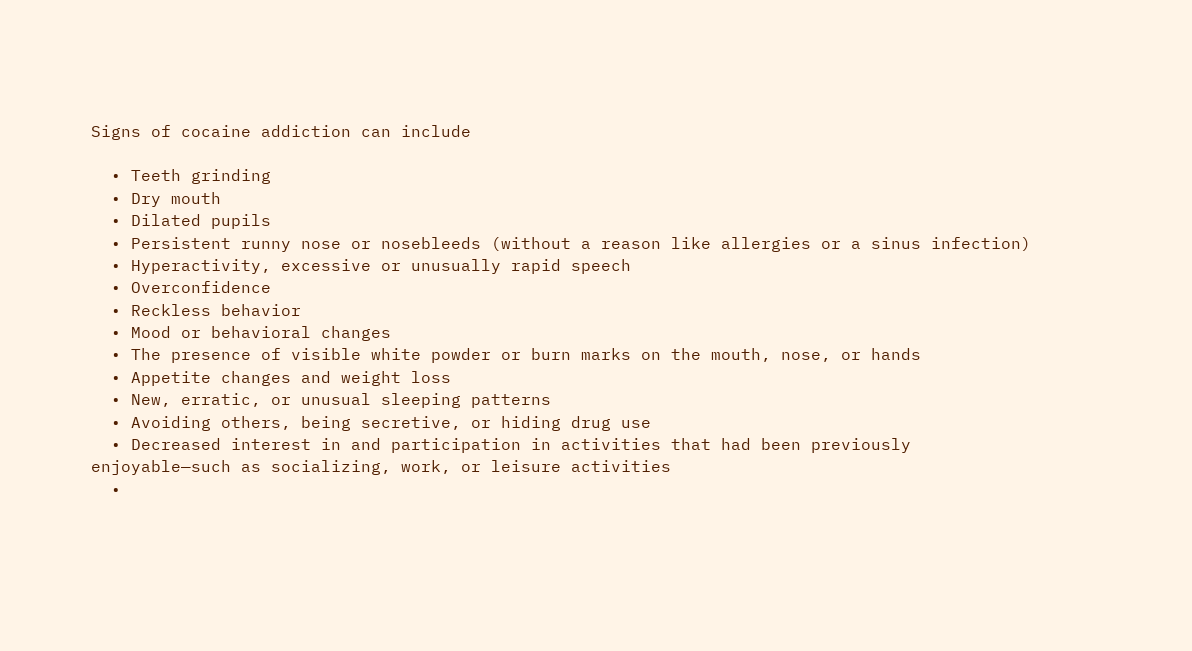Signs of cocaine addiction can include

  • Teeth grinding
  • Dry mouth
  • Dilated pupils
  • Persistent runny nose or nosebleeds (without a reason like allergies or a sinus infection)
  • Hyperactivity, excessive or unusually rapid speech
  • Overconfidence
  • Reckless behavior
  • Mood or behavioral changes
  • The presence of visible white powder or burn marks on the mouth, nose, or hands
  • Appetite changes and weight loss
  • New, erratic, or unusual sleeping patterns
  • Avoiding others, being secretive, or hiding drug use
  • Decreased interest in and participation in activities that had been previously enjoyable—such as socializing, work, or leisure activities
  •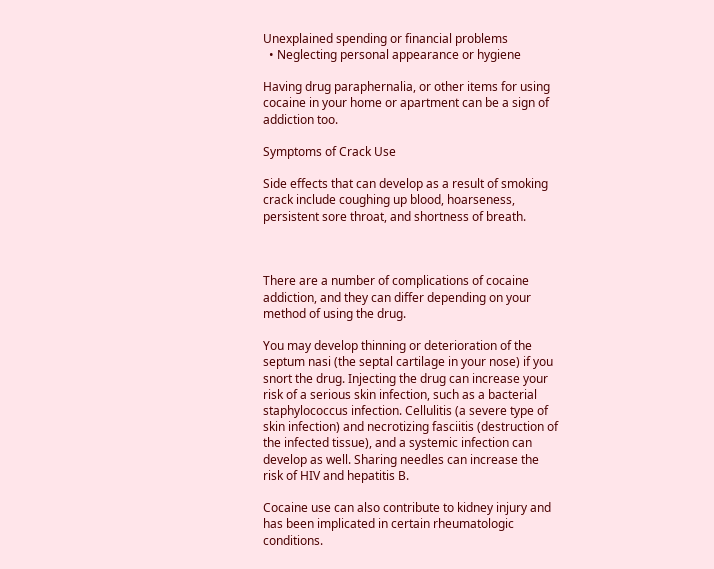Unexplained spending or financial problems
  • Neglecting personal appearance or hygiene

Having drug paraphernalia, or other items for using cocaine in your home or apartment can be a sign of addiction too.

Symptoms of Crack Use

Side effects that can develop as a result of smoking crack include coughing up blood, hoarseness, persistent sore throat, and shortness of breath.



There are a number of complications of cocaine addiction, and they can differ depending on your method of using the drug.

You may develop thinning or deterioration of the septum nasi (the septal cartilage in your nose) if you snort the drug. Injecting the drug can increase your risk of a serious skin infection, such as a bacterial staphylococcus infection. Cellulitis (a severe type of skin infection) and necrotizing fasciitis (destruction of the infected tissue), and a systemic infection can develop as well. Sharing needles can increase the risk of HIV and hepatitis B.

Cocaine use can also contribute to kidney injury and has been implicated in certain rheumatologic conditions.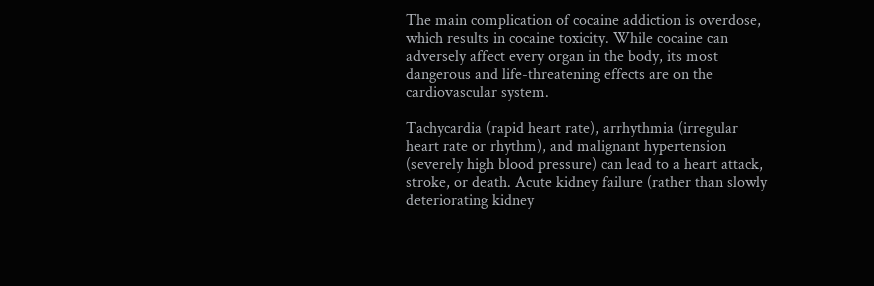The main complication of cocaine addiction is overdose, which results in cocaine toxicity. While cocaine can adversely affect every organ in the body, its most dangerous and life-threatening effects are on the
cardiovascular system.

Tachycardia (rapid heart rate), arrhythmia (irregular heart rate or rhythm), and malignant hypertension (severely high blood pressure) can lead to a heart attack, stroke, or death. Acute kidney failure (rather than slowly deteriorating kidney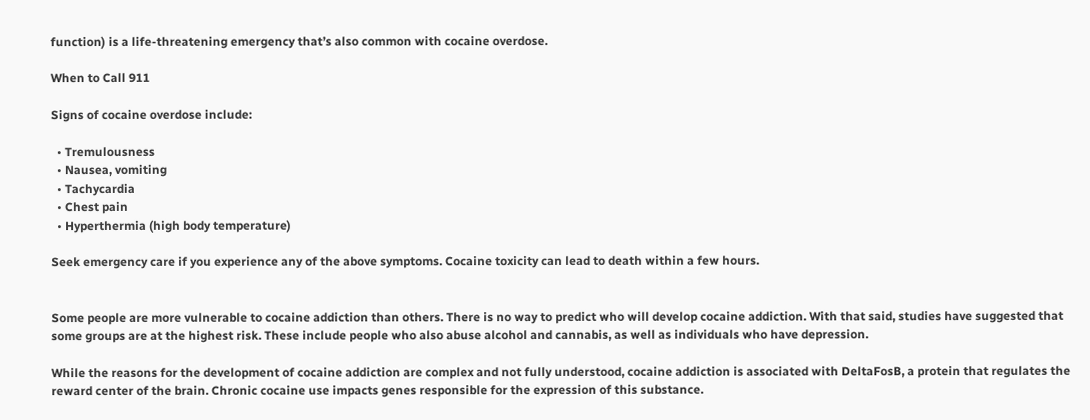function) is a life-threatening emergency that’s also common with cocaine overdose.

When to Call 911

Signs of cocaine overdose include:

  • Tremulousness
  • Nausea, vomiting
  • Tachycardia
  • Chest pain
  • Hyperthermia (high body temperature)

Seek emergency care if you experience any of the above symptoms. Cocaine toxicity can lead to death within a few hours.


Some people are more vulnerable to cocaine addiction than others. There is no way to predict who will develop cocaine addiction. With that said, studies have suggested that some groups are at the highest risk. These include people who also abuse alcohol and cannabis, as well as individuals who have depression.

While the reasons for the development of cocaine addiction are complex and not fully understood, cocaine addiction is associated with DeltaFosB, a protein that regulates the reward center of the brain. Chronic cocaine use impacts genes responsible for the expression of this substance.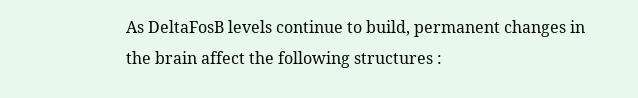As DeltaFosB levels continue to build, permanent changes in the brain affect the following structures :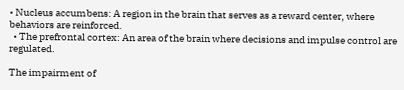• Nucleus accumbens: A region in the brain that serves as a reward center, where behaviors are reinforced.
  • The prefrontal cortex: An area of the brain where decisions and impulse control are regulated.

The impairment of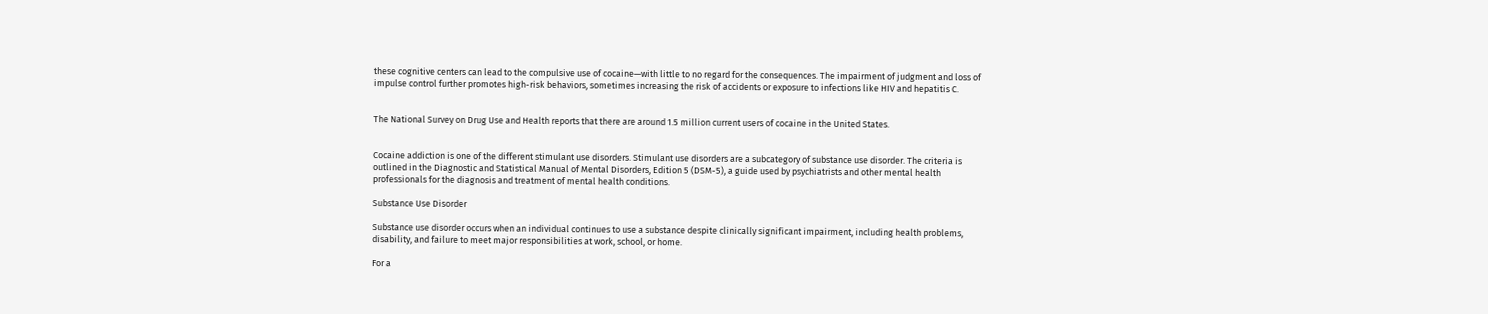these cognitive centers can lead to the compulsive use of cocaine—with little to no regard for the consequences. The impairment of judgment and loss of impulse control further promotes high-risk behaviors, sometimes increasing the risk of accidents or exposure to infections like HIV and hepatitis C.


The National Survey on Drug Use and Health reports that there are around 1.5 million current users of cocaine in the United States.


Cocaine addiction is one of the different stimulant use disorders. Stimulant use disorders are a subcategory of substance use disorder. The criteria is outlined in the Diagnostic and Statistical Manual of Mental Disorders, Edition 5 (DSM-5), a guide used by psychiatrists and other mental health professionals for the diagnosis and treatment of mental health conditions.

Substance Use Disorder

Substance use disorder occurs when an individual continues to use a substance despite clinically significant impairment, including health problems, disability, and failure to meet major responsibilities at work, school, or home.

For a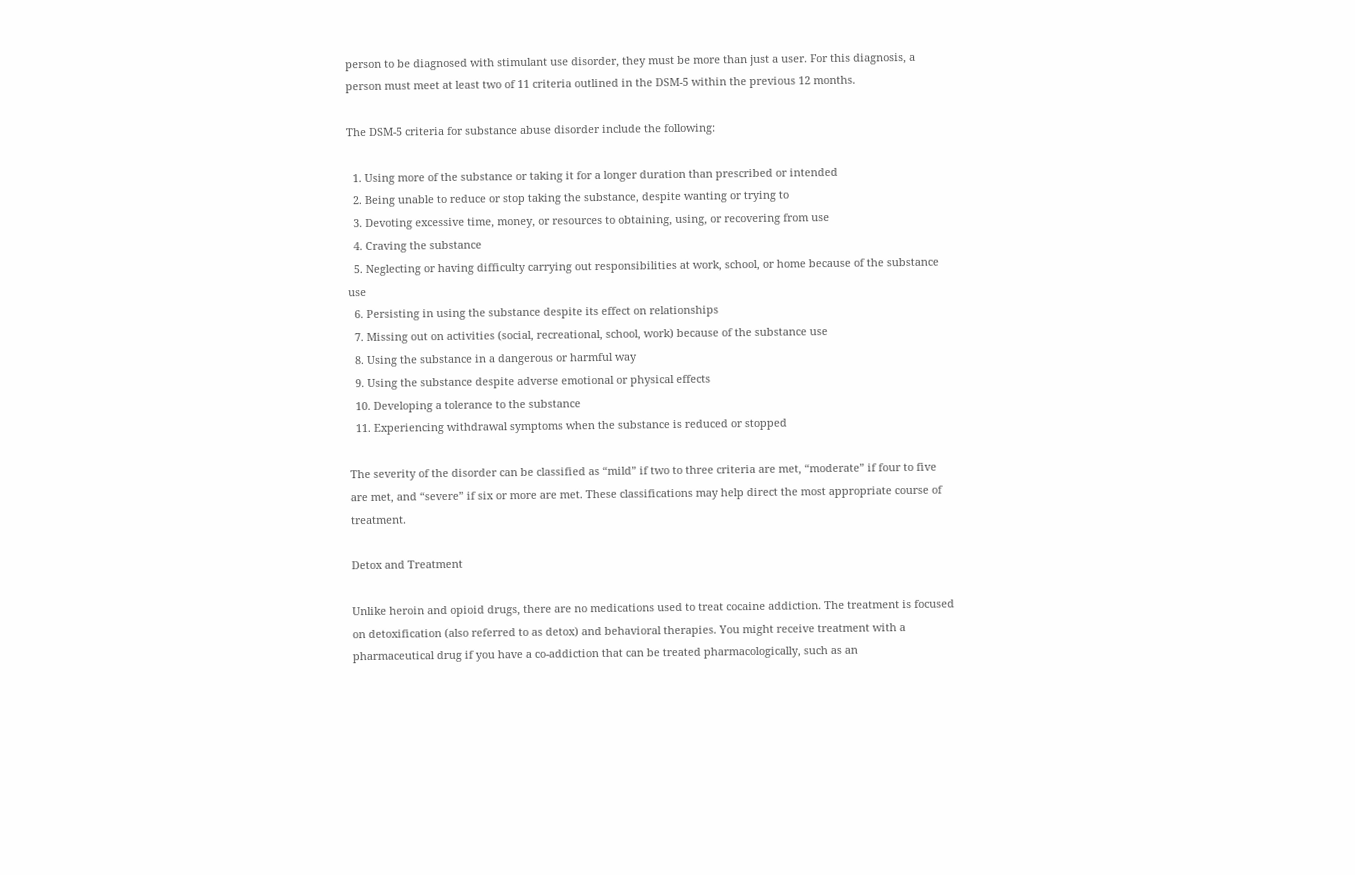person to be diagnosed with stimulant use disorder, they must be more than just a user. For this diagnosis, a person must meet at least two of 11 criteria outlined in the DSM-5 within the previous 12 months.

The DSM-5 criteria for substance abuse disorder include the following:

  1. Using more of the substance or taking it for a longer duration than prescribed or intended
  2. Being unable to reduce or stop taking the substance, despite wanting or trying to
  3. Devoting excessive time, money, or resources to obtaining, using, or recovering from use
  4. Craving the substance
  5. Neglecting or having difficulty carrying out responsibilities at work, school, or home because of the substance use
  6. Persisting in using the substance despite its effect on relationships
  7. Missing out on activities (social, recreational, school, work) because of the substance use
  8. Using the substance in a dangerous or harmful way
  9. Using the substance despite adverse emotional or physical effects
  10. Developing a tolerance to the substance
  11. Experiencing withdrawal symptoms when the substance is reduced or stopped

The severity of the disorder can be classified as “mild” if two to three criteria are met, “moderate” if four to five are met, and “severe” if six or more are met. These classifications may help direct the most appropriate course of treatment.

Detox and Treatment

Unlike heroin and opioid drugs, there are no medications used to treat cocaine addiction. The treatment is focused on detoxification (also referred to as detox) and behavioral therapies. You might receive treatment with a pharmaceutical drug if you have a co-addiction that can be treated pharmacologically, such as an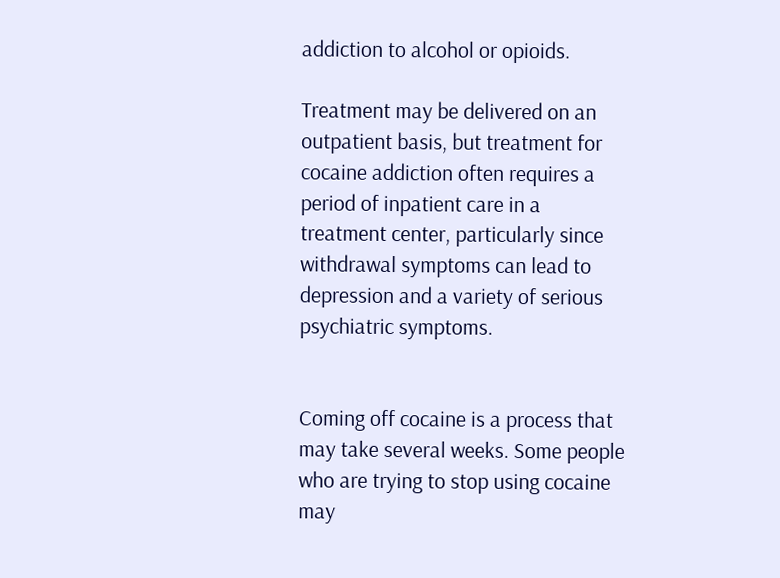addiction to alcohol or opioids.

Treatment may be delivered on an outpatient basis, but treatment for cocaine addiction often requires a period of inpatient care in a treatment center, particularly since withdrawal symptoms can lead to depression and a variety of serious psychiatric symptoms.


Coming off cocaine is a process that may take several weeks. Some people who are trying to stop using cocaine may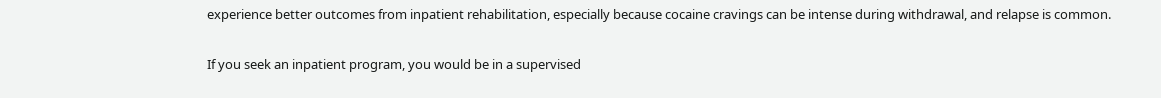experience better outcomes from inpatient rehabilitation, especially because cocaine cravings can be intense during withdrawal, and relapse is common.

If you seek an inpatient program, you would be in a supervised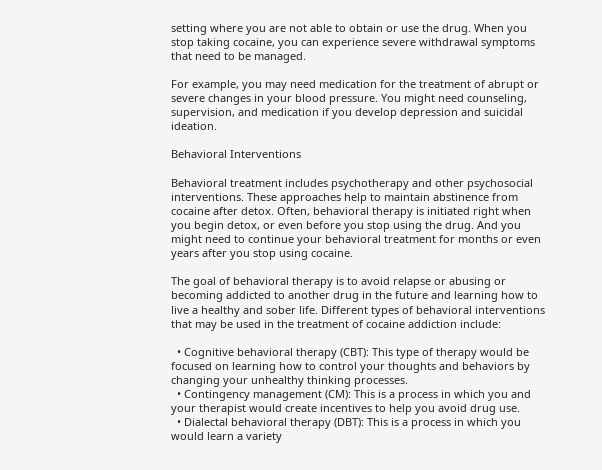setting where you are not able to obtain or use the drug. When you stop taking cocaine, you can experience severe withdrawal symptoms that need to be managed.

For example, you may need medication for the treatment of abrupt or severe changes in your blood pressure. You might need counseling, supervision, and medication if you develop depression and suicidal ideation.

Behavioral Interventions

Behavioral treatment includes psychotherapy and other psychosocial interventions. These approaches help to maintain abstinence from cocaine after detox. Often, behavioral therapy is initiated right when you begin detox, or even before you stop using the drug. And you might need to continue your behavioral treatment for months or even years after you stop using cocaine.

The goal of behavioral therapy is to avoid relapse or abusing or becoming addicted to another drug in the future and learning how to live a healthy and sober life. Different types of behavioral interventions that may be used in the treatment of cocaine addiction include:

  • Cognitive behavioral therapy (CBT): This type of therapy would be focused on learning how to control your thoughts and behaviors by changing your unhealthy thinking processes.
  • Contingency management (CM): This is a process in which you and your therapist would create incentives to help you avoid drug use.
  • Dialectal behavioral therapy (DBT): This is a process in which you would learn a variety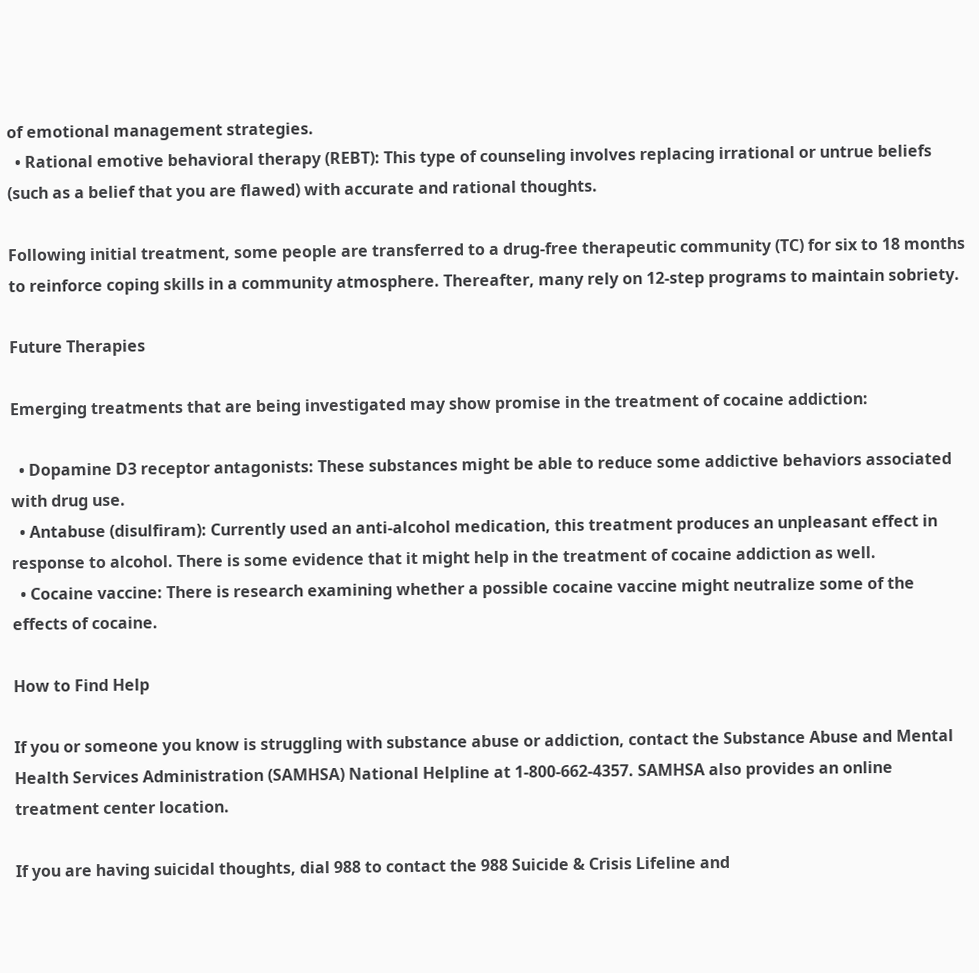of emotional management strategies.
  • Rational emotive behavioral therapy (REBT): This type of counseling involves replacing irrational or untrue beliefs (such as a belief that you are flawed) with accurate and rational thoughts.

Following initial treatment, some people are transferred to a drug-free therapeutic community (TC) for six to 18 months to reinforce coping skills in a community atmosphere. Thereafter, many rely on 12-step programs to maintain sobriety.

Future Therapies

Emerging treatments that are being investigated may show promise in the treatment of cocaine addiction:

  • Dopamine D3 receptor antagonists: These substances might be able to reduce some addictive behaviors associated with drug use.
  • Antabuse (disulfiram): Currently used an anti-alcohol medication, this treatment produces an unpleasant effect in response to alcohol. There is some evidence that it might help in the treatment of cocaine addiction as well.
  • Cocaine vaccine: There is research examining whether a possible cocaine vaccine might neutralize some of the effects of cocaine.

How to Find Help

If you or someone you know is struggling with substance abuse or addiction, contact the Substance Abuse and Mental Health Services Administration (SAMHSA) National Helpline at 1-800-662-4357. SAMHSA also provides an online treatment center location.

If you are having suicidal thoughts, dial 988 to contact the 988 Suicide & Crisis Lifeline and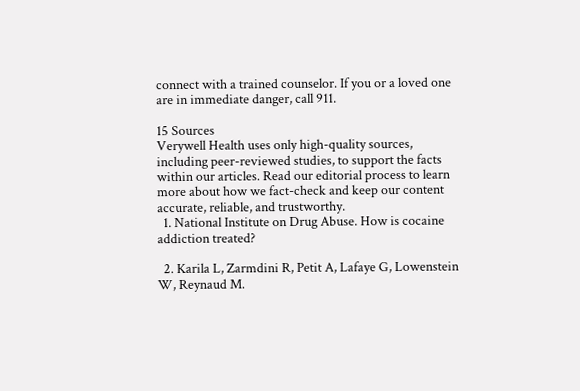connect with a trained counselor. If you or a loved one are in immediate danger, call 911.

15 Sources
Verywell Health uses only high-quality sources, including peer-reviewed studies, to support the facts within our articles. Read our editorial process to learn more about how we fact-check and keep our content accurate, reliable, and trustworthy.
  1. National Institute on Drug Abuse. How is cocaine addiction treated?

  2. Karila L, Zarmdini R, Petit A, Lafaye G, Lowenstein W, Reynaud M.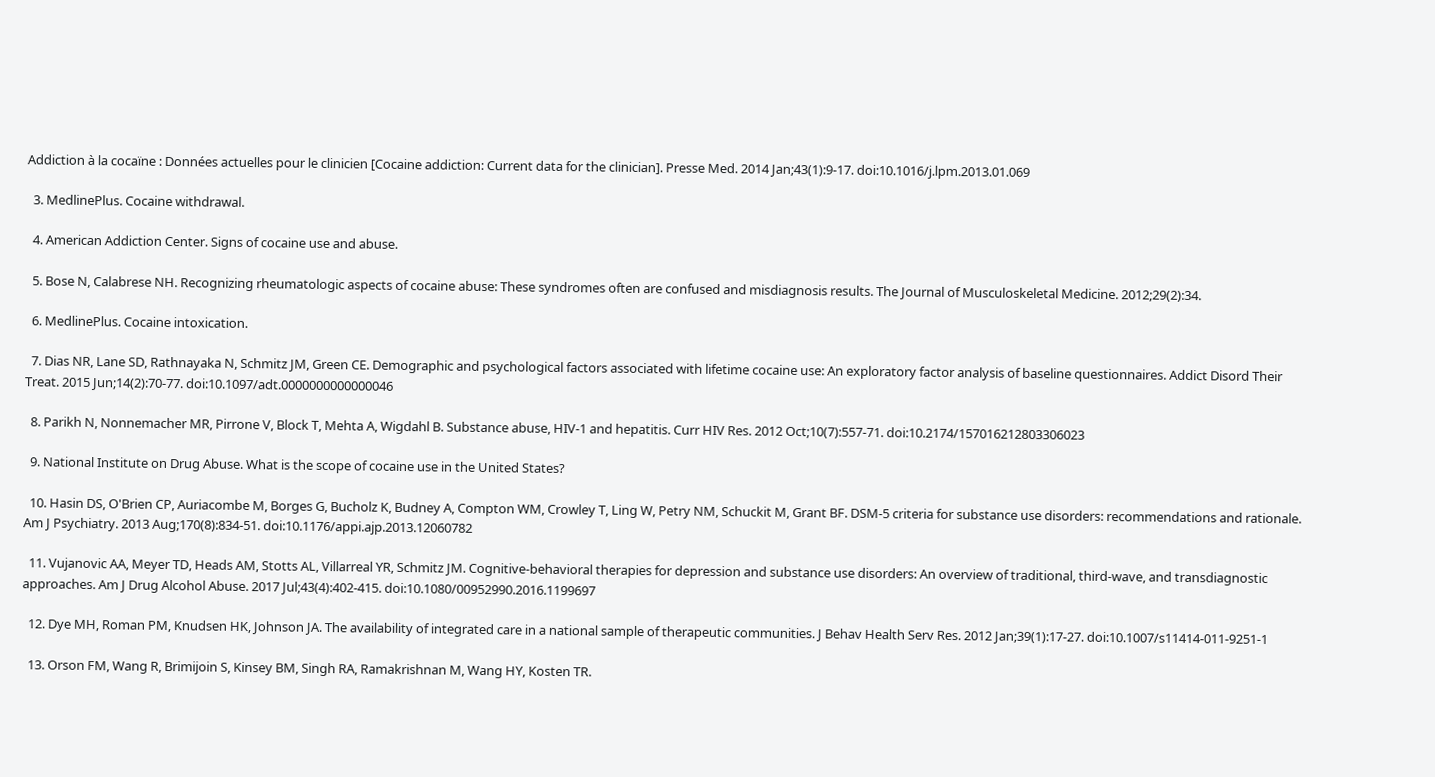Addiction à la cocaïne : Données actuelles pour le clinicien [Cocaine addiction: Current data for the clinician]. Presse Med. 2014 Jan;43(1):9-17. doi:10.1016/j.lpm.2013.01.069

  3. MedlinePlus. Cocaine withdrawal.

  4. American Addiction Center. Signs of cocaine use and abuse.

  5. Bose N, Calabrese NH. Recognizing rheumatologic aspects of cocaine abuse: These syndromes often are confused and misdiagnosis results. The Journal of Musculoskeletal Medicine. 2012;29(2):34.

  6. MedlinePlus. Cocaine intoxication.

  7. Dias NR, Lane SD, Rathnayaka N, Schmitz JM, Green CE. Demographic and psychological factors associated with lifetime cocaine use: An exploratory factor analysis of baseline questionnaires. Addict Disord Their Treat. 2015 Jun;14(2):70-77. doi:10.1097/adt.0000000000000046

  8. Parikh N, Nonnemacher MR, Pirrone V, Block T, Mehta A, Wigdahl B. Substance abuse, HIV-1 and hepatitis. Curr HIV Res. 2012 Oct;10(7):557-71. doi:10.2174/157016212803306023

  9. National Institute on Drug Abuse. What is the scope of cocaine use in the United States?

  10. Hasin DS, O'Brien CP, Auriacombe M, Borges G, Bucholz K, Budney A, Compton WM, Crowley T, Ling W, Petry NM, Schuckit M, Grant BF. DSM-5 criteria for substance use disorders: recommendations and rationale. Am J Psychiatry. 2013 Aug;170(8):834-51. doi:10.1176/appi.ajp.2013.12060782

  11. Vujanovic AA, Meyer TD, Heads AM, Stotts AL, Villarreal YR, Schmitz JM. Cognitive-behavioral therapies for depression and substance use disorders: An overview of traditional, third-wave, and transdiagnostic approaches. Am J Drug Alcohol Abuse. 2017 Jul;43(4):402-415. doi:10.1080/00952990.2016.1199697

  12. Dye MH, Roman PM, Knudsen HK, Johnson JA. The availability of integrated care in a national sample of therapeutic communities. J Behav Health Serv Res. 2012 Jan;39(1):17-27. doi:10.1007/s11414-011-9251-1

  13. Orson FM, Wang R, Brimijoin S, Kinsey BM, Singh RA, Ramakrishnan M, Wang HY, Kosten TR.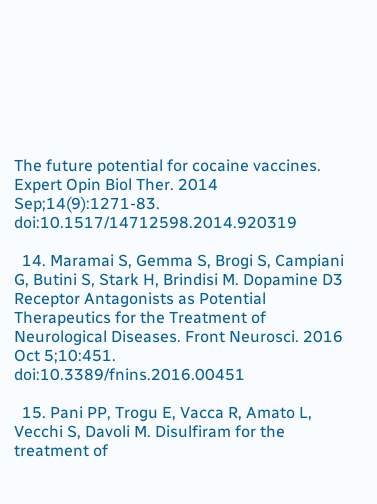The future potential for cocaine vaccines. Expert Opin Biol Ther. 2014 Sep;14(9):1271-83. doi:10.1517/14712598.2014.920319

  14. Maramai S, Gemma S, Brogi S, Campiani G, Butini S, Stark H, Brindisi M. Dopamine D3 Receptor Antagonists as Potential Therapeutics for the Treatment of Neurological Diseases. Front Neurosci. 2016 Oct 5;10:451. doi:10.3389/fnins.2016.00451

  15. Pani PP, Trogu E, Vacca R, Amato L, Vecchi S, Davoli M. Disulfiram for the treatment of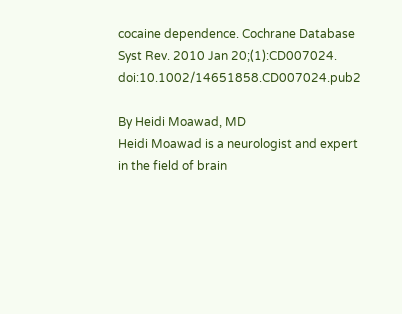cocaine dependence. Cochrane Database Syst Rev. 2010 Jan 20;(1):CD007024. doi:10.1002/14651858.CD007024.pub2

By Heidi Moawad, MD
Heidi Moawad is a neurologist and expert in the field of brain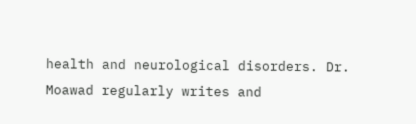health and neurological disorders. Dr. Moawad regularly writes and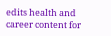edits health and career content for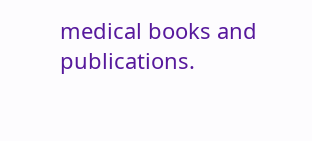medical books and publications.